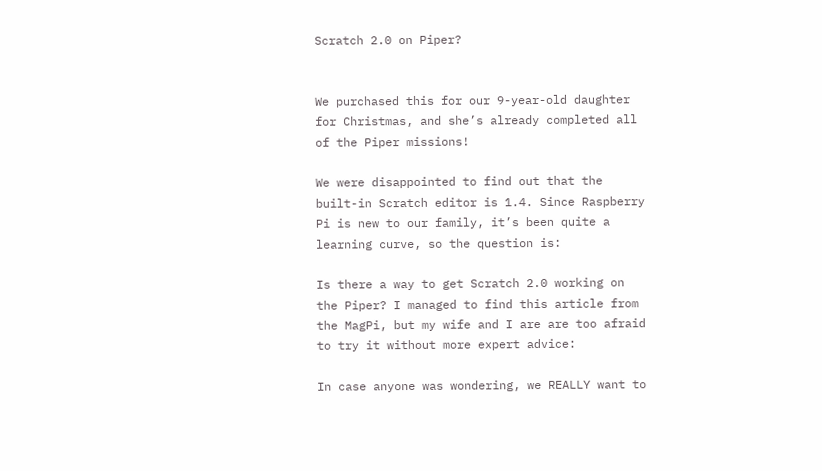Scratch 2.0 on Piper?


We purchased this for our 9-year-old daughter for Christmas, and she’s already completed all of the Piper missions!

We were disappointed to find out that the built-in Scratch editor is 1.4. Since Raspberry Pi is new to our family, it’s been quite a learning curve, so the question is:

Is there a way to get Scratch 2.0 working on the Piper? I managed to find this article from the MagPi, but my wife and I are are too afraid to try it without more expert advice:

In case anyone was wondering, we REALLY want to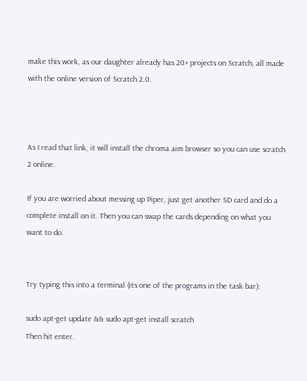make this work, as our daughter already has 20+ projects on Scratch, all made with the online version of Scratch 2.0.



As I read that link, it will install the chroma aim browser so you can use scratch 2 online.

If you are worried about messing up Piper, just get another SD card and do a complete install on it. Then you can swap the cards depending on what you want to do.


Try typing this into a terminal (its one of the programs in the task bar):

sudo apt-get update && sudo apt-get install scratch
Then hit enter.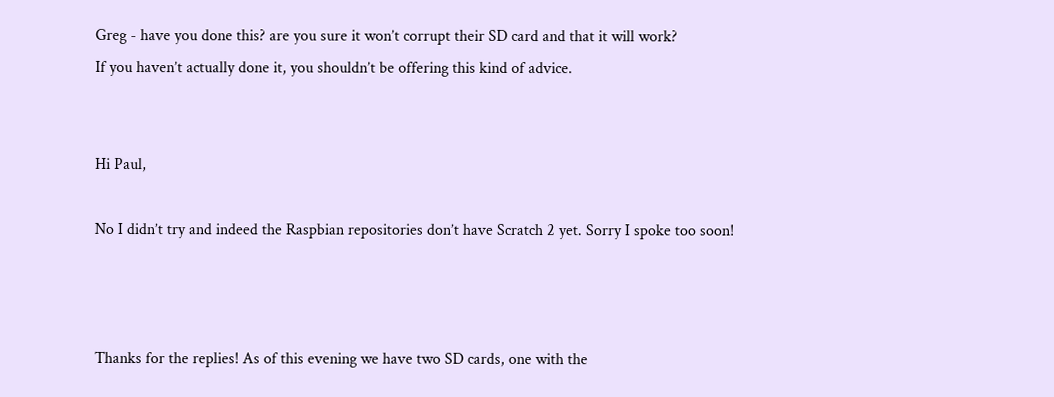Greg - have you done this? are you sure it won’t corrupt their SD card and that it will work?
If you haven’t actually done it, you shouldn’t be offering this kind of advice.


Hi Paul,

No I didn’t try and indeed the Raspbian repositories don’t have Scratch 2 yet. Sorry I spoke too soon!



Thanks for the replies! As of this evening we have two SD cards, one with the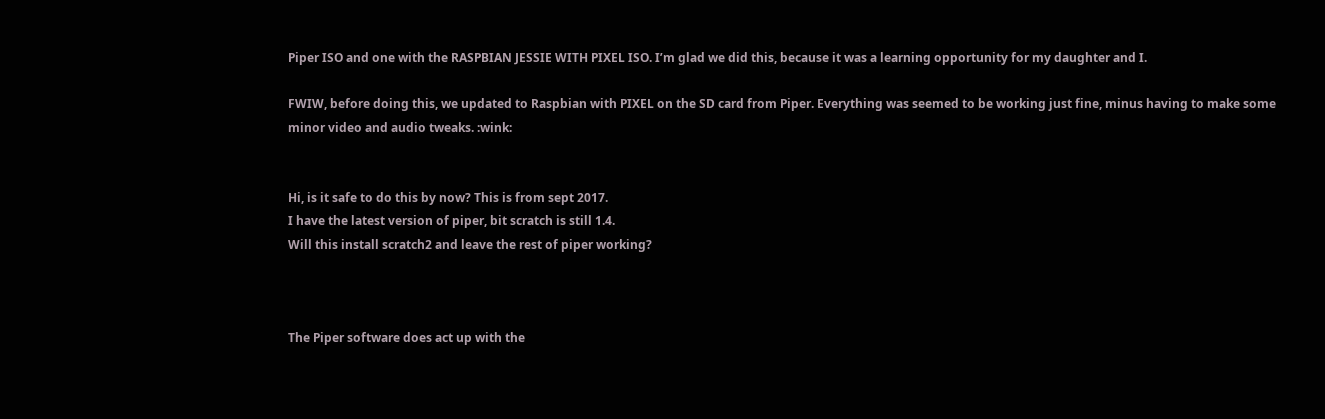Piper ISO and one with the RASPBIAN JESSIE WITH PIXEL ISO. I’m glad we did this, because it was a learning opportunity for my daughter and I.

FWIW, before doing this, we updated to Raspbian with PIXEL on the SD card from Piper. Everything was seemed to be working just fine, minus having to make some minor video and audio tweaks. :wink:


Hi, is it safe to do this by now? This is from sept 2017.
I have the latest version of piper, bit scratch is still 1.4.
Will this install scratch2 and leave the rest of piper working?



The Piper software does act up with the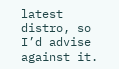latest distro, so I’d advise against it.